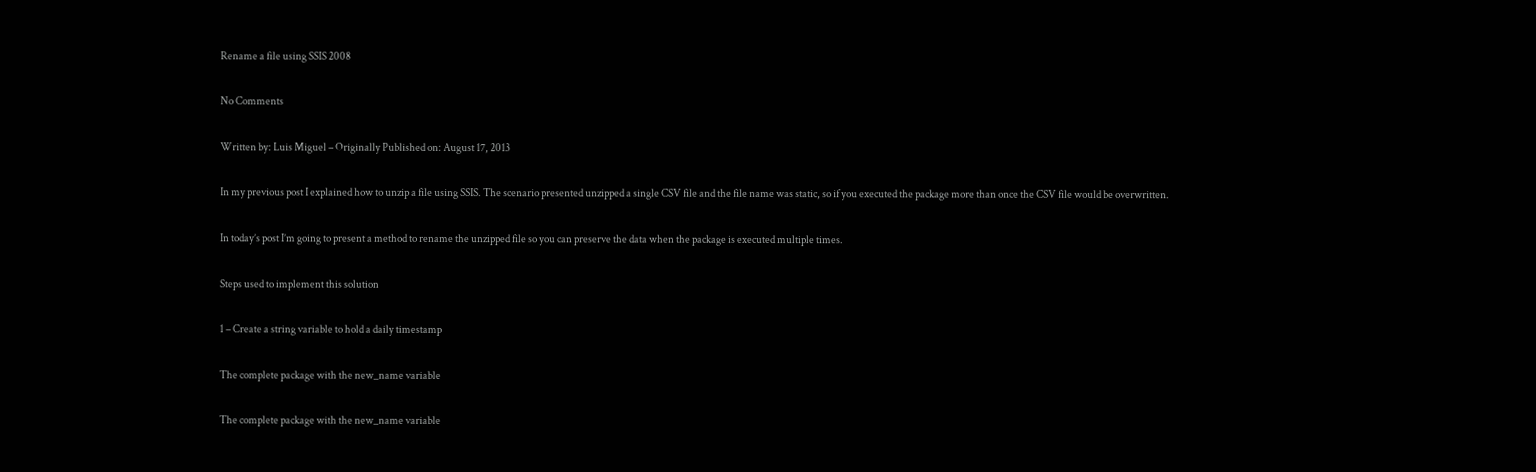Rename a file using SSIS 2008

No Comments

Written by: Luis Miguel – Originally Published on: August 17, 2013

In my previous post I explained how to unzip a file using SSIS. The scenario presented unzipped a single CSV file and the file name was static, so if you executed the package more than once the CSV file would be overwritten.

In today’s post I’m going to present a method to rename the unzipped file so you can preserve the data when the package is executed multiple times.

Steps used to implement this solution

1 – Create a string variable to hold a daily timestamp

The complete package with the new_name variable

The complete package with the new_name variable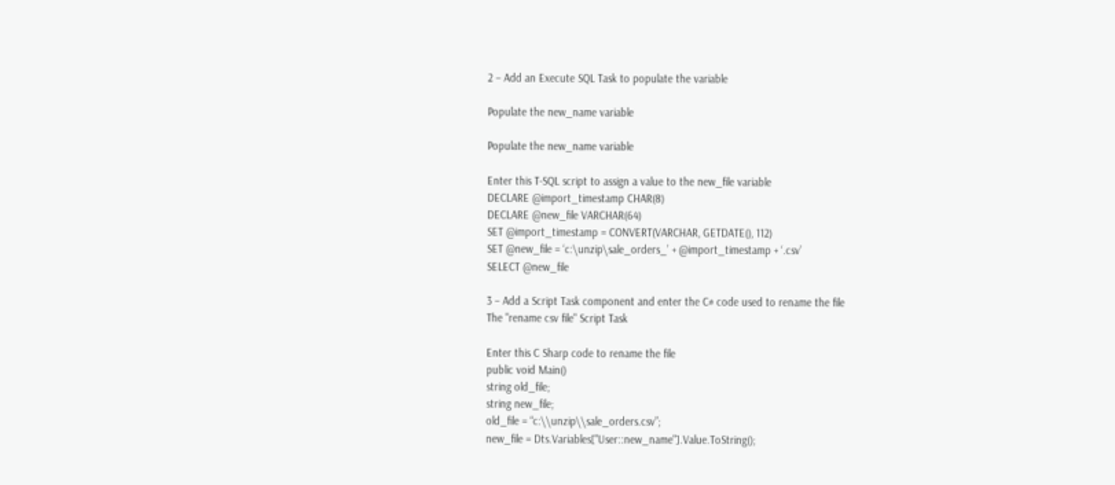2 – Add an Execute SQL Task to populate the variable

Populate the new_name variable

Populate the new_name variable

Enter this T-SQL script to assign a value to the new_file variable
DECLARE @import_timestamp CHAR(8)
DECLARE @new_file VARCHAR(64)
SET @import_timestamp = CONVERT(VARCHAR, GETDATE(), 112)
SET @new_file = ‘c:\unzip\sale_orders_’ + @import_timestamp + ‘.csv’
SELECT @new_file

3 – Add a Script Task component and enter the C# code used to rename the file
The "rename csv file" Script Task

Enter this C Sharp code to rename the file
public void Main()
string old_file;
string new_file;
old_file = “c:\\unzip\\sale_orders.csv”;
new_file = Dts.Variables["User::new_name"].Value.ToString();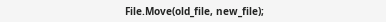File.Move(old_file, new_file);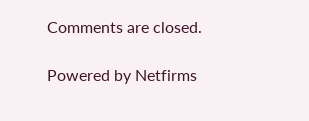Comments are closed.

Powered by Netfirms